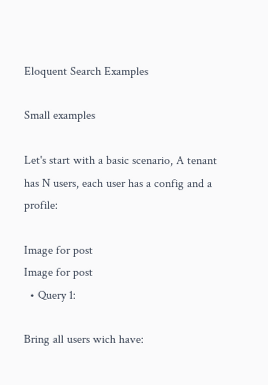Eloquent Search Examples

Small examples

Let's start with a basic scenario, A tenant has N users, each user has a config and a profile:

Image for post
Image for post
  • Query 1:

Bring all users wich have: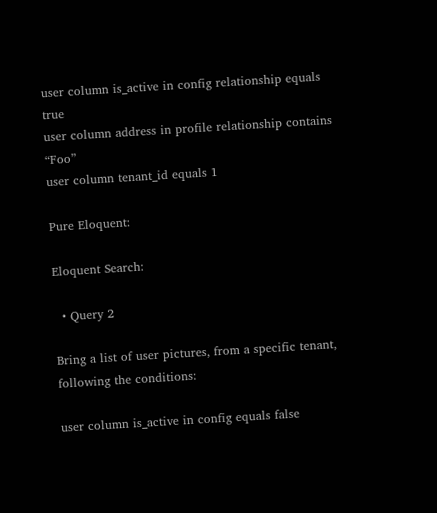user column is_active in config relationship equals true
user column address in profile relationship contains “Foo”
user column tenant_id equals 1

Pure Eloquent:

Eloquent Search:

  • Query 2

Bring a list of user pictures, from a specific tenant, following the conditions:

user column is_active in config equals false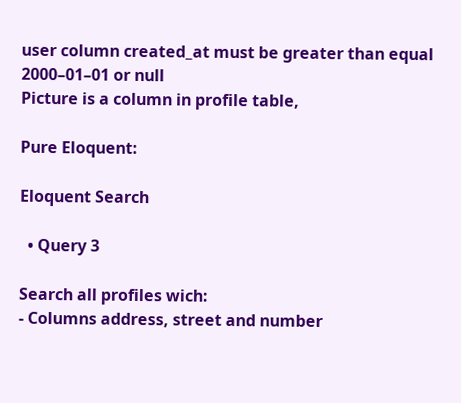user column created_at must be greater than equal 2000–01–01 or null
Picture is a column in profile table,

Pure Eloquent:

Eloquent Search

  • Query 3

Search all profiles wich:
- Columns address, street and number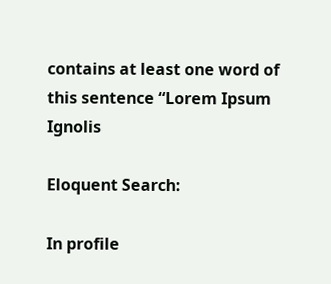contains at least one word of this sentence “Lorem Ipsum Ignolis

Eloquent Search:

In profile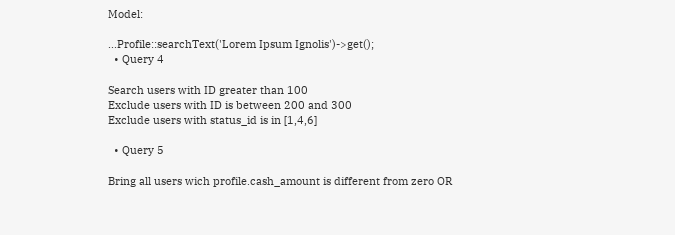Model:

...Profile::searchText('Lorem Ipsum Ignolis')->get();
  • Query 4

Search users with ID greater than 100
Exclude users with ID is between 200 and 300
Exclude users with status_id is in [1,4,6]

  • Query 5

Bring all users wich profile.cash_amount is different from zero OR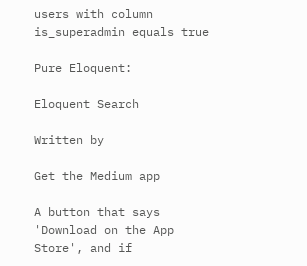users with column is_superadmin equals true

Pure Eloquent:

Eloquent Search

Written by

Get the Medium app

A button that says 'Download on the App Store', and if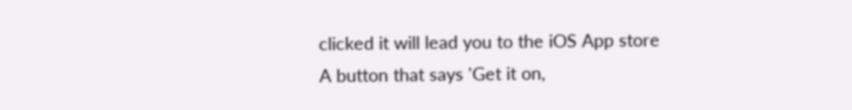clicked it will lead you to the iOS App store
A button that says 'Get it on,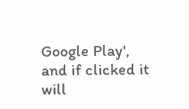Google Play', and if clicked it will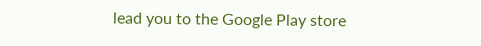lead you to the Google Play store